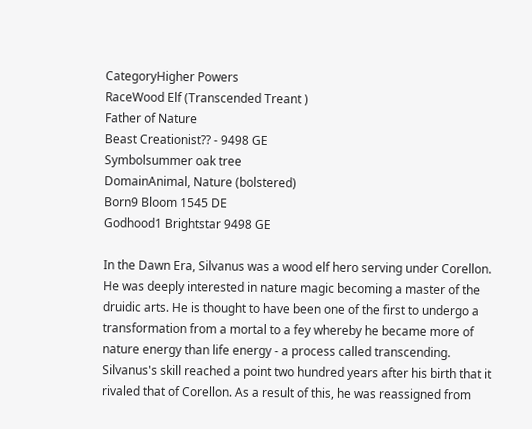CategoryHigher Powers
RaceWood Elf (Transcended Treant )
Father of Nature
Beast Creationist?? - 9498 GE
Symbolsummer oak tree
DomainAnimal, Nature (bolstered)
Born9 Bloom 1545 DE
Godhood1 Brightstar 9498 GE

In the Dawn Era, Silvanus was a wood elf hero serving under Corellon. He was deeply interested in nature magic becoming a master of the druidic arts. He is thought to have been one of the first to undergo a transformation from a mortal to a fey whereby he became more of nature energy than life energy - a process called transcending. Silvanus's skill reached a point two hundred years after his birth that it rivaled that of Corellon. As a result of this, he was reassigned from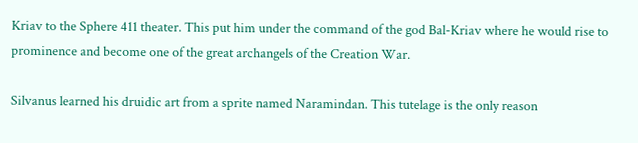Kriav to the Sphere 411 theater. This put him under the command of the god Bal-Kriav where he would rise to prominence and become one of the great archangels of the Creation War.

Silvanus learned his druidic art from a sprite named Naramindan. This tutelage is the only reason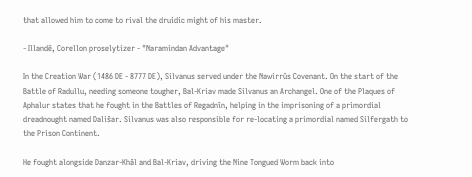that allowed him to come to rival the druidic might of his master.

- Illandë, Corellon proselytizer - "Naramindan Advantage"

In the Creation War (1486 DE - 8777 DE), Silvanus served under the Nawirrûs Covenant. On the start of the Battle of Radullu, needing someone tougher, Bal-Kriav made Silvanus an Archangel. One of the Plaques of Aphalur states that he fought in the Battles of Regadnîn, helping in the imprisoning of a primordial dreadnought named Dališar. Silvanus was also responsible for re-locating a primordial named Silfergath to the Prison Continent.

He fought alongside Danzar-Khâl and Bal-Kriav, driving the Nine Tongued Worm back into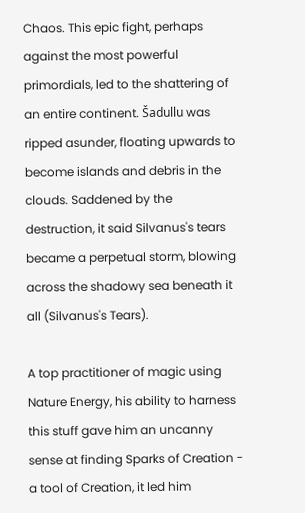Chaos. This epic fight, perhaps against the most powerful primordials, led to the shattering of an entire continent. Šadullu was ripped asunder, floating upwards to become islands and debris in the clouds. Saddened by the destruction, it said Silvanus's tears became a perpetual storm, blowing across the shadowy sea beneath it all (Silvanus's Tears).

A top practitioner of magic using Nature Energy, his ability to harness this stuff gave him an uncanny sense at finding Sparks of Creation - a tool of Creation, it led him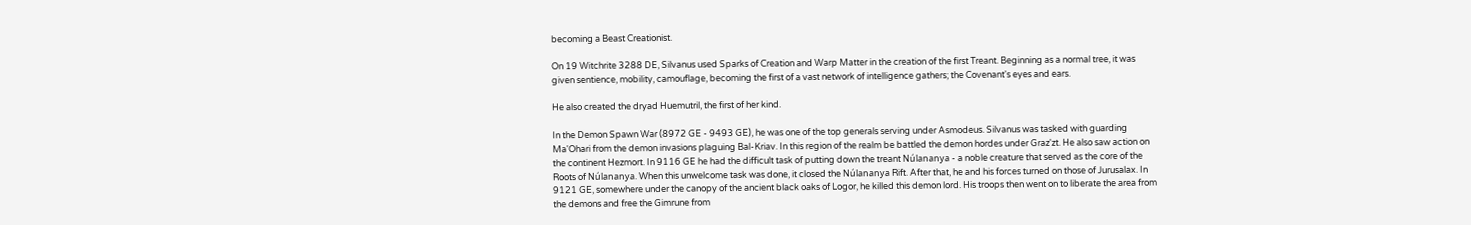becoming a Beast Creationist.

On 19 Witchrite 3288 DE, Silvanus used Sparks of Creation and Warp Matter in the creation of the first Treant. Beginning as a normal tree, it was given sentience, mobility, camouflage, becoming the first of a vast network of intelligence gathers; the Covenant's eyes and ears.

He also created the dryad Huemutril, the first of her kind.

In the Demon Spawn War (8972 GE - 9493 GE), he was one of the top generals serving under Asmodeus. Silvanus was tasked with guarding Ma'Ohari from the demon invasions plaguing Bal-Kriav. In this region of the realm be battled the demon hordes under Graz'zt. He also saw action on the continent Hezmort. In 9116 GE he had the difficult task of putting down the treant Núlananya - a noble creature that served as the core of the Roots of Núlananya. When this unwelcome task was done, it closed the Núlananya Rift. After that, he and his forces turned on those of Jurusalax. In 9121 GE, somewhere under the canopy of the ancient black oaks of Logor, he killed this demon lord. His troops then went on to liberate the area from the demons and free the Gimrune from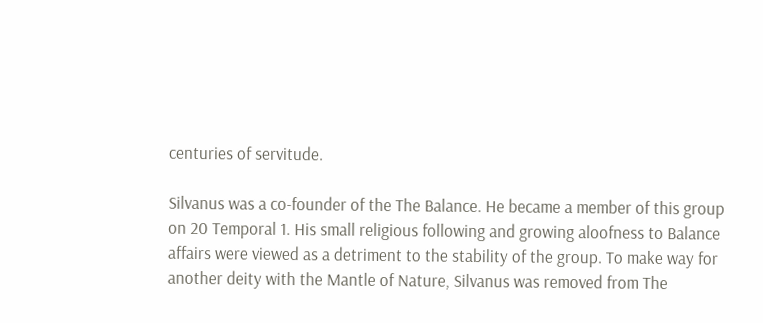centuries of servitude.

Silvanus was a co-founder of the The Balance. He became a member of this group on 20 Temporal 1. His small religious following and growing aloofness to Balance affairs were viewed as a detriment to the stability of the group. To make way for another deity with the Mantle of Nature, Silvanus was removed from The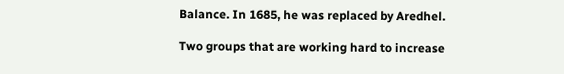Balance. In 1685, he was replaced by Aredhel.

Two groups that are working hard to increase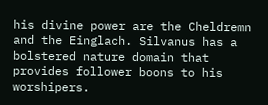his divine power are the Cheldremn and the Einglach. Silvanus has a bolstered nature domain that provides follower boons to his worshipers.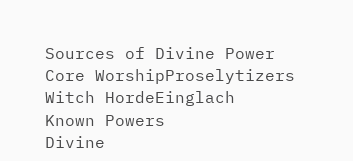Sources of Divine Power
Core WorshipProselytizers
Witch HordeEinglach
Known Powers
Divine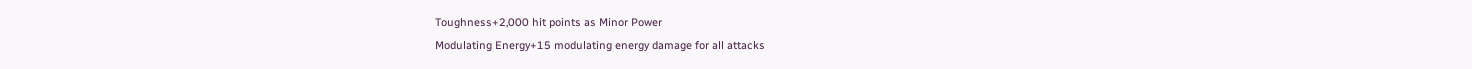Toughness+2,000 hit points as Minor Power
Modulating Energy+15 modulating energy damage for all attacks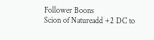Follower Boons
Scion of Natureadd +2 DC to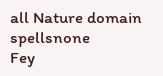all Nature domain spellsnone
Fey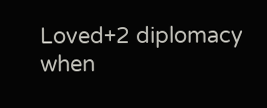Loved+2 diplomacy when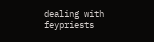dealing with feypriests